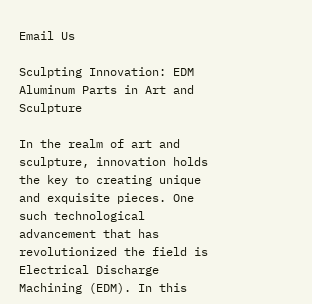Email Us

Sculpting Innovation: EDM Aluminum Parts in Art and Sculpture

In the realm of art and sculpture, innovation holds the key to creating unique and exquisite pieces. One such technological advancement that has revolutionized the field is Electrical Discharge Machining (EDM). In this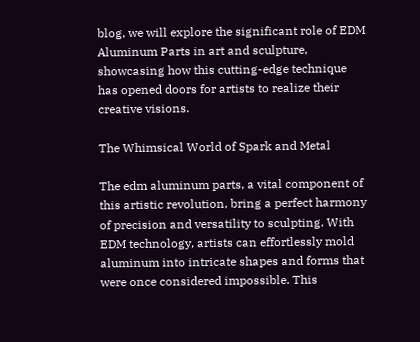blog, we will explore the significant role of EDM Aluminum Parts in art and sculpture, showcasing how this cutting-edge technique has opened doors for artists to realize their creative visions.

The Whimsical World of Spark and Metal

The edm aluminum parts, a vital component of this artistic revolution, bring a perfect harmony of precision and versatility to sculpting. With EDM technology, artists can effortlessly mold aluminum into intricate shapes and forms that were once considered impossible. This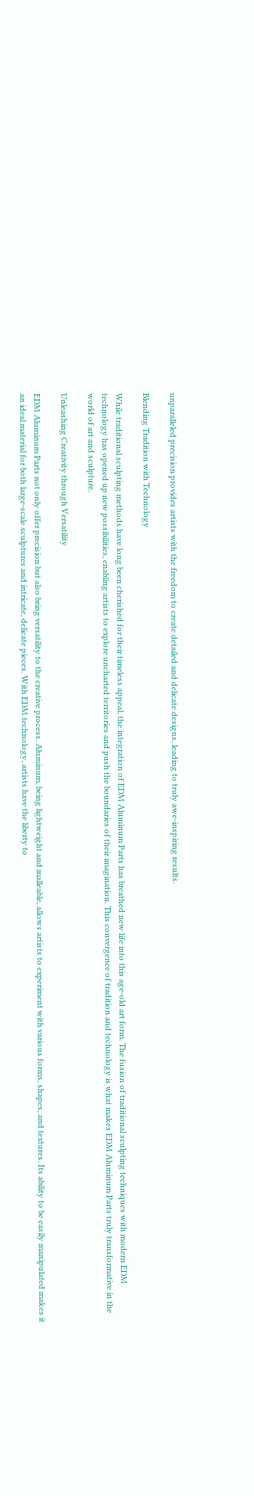unparalleled precision provides artists with the freedom to create detailed and delicate designs, leading to truly awe-inspiring results.

Blending Tradition with Technology

While traditional sculpting methods have long been cherished for their timeless appeal, the integration of EDM Aluminum Parts has breathed new life into this age-old art form. The fusion of traditional sculpting techniques with modern EDM technology has opened up new possibilities, enabling artists to explore uncharted territories and push the boundaries of their imagination. This convergence of tradition and technology is what makes EDM Aluminum Parts truly transformative in the world of art and sculpture.

Unleashing Creativity through Versatility

EDM Aluminum Parts not only offer precision but also bring versatility to the creative process. Aluminum, being lightweight and malleable, allows artists to experiment with various forms, shapes, and textures. Its ability to be easily manipulated makes it an ideal material for both large-scale sculptures and intricate, delicate pieces. With EDM technology, artists have the liberty to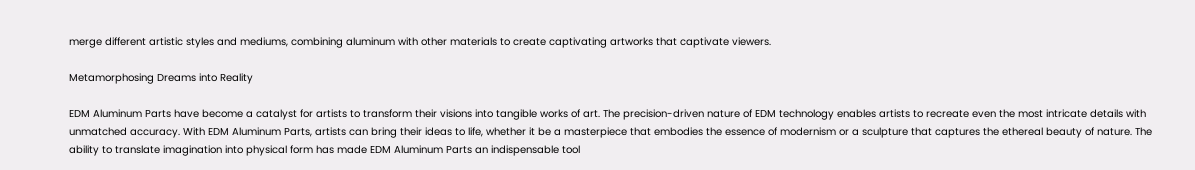merge different artistic styles and mediums, combining aluminum with other materials to create captivating artworks that captivate viewers.

Metamorphosing Dreams into Reality

EDM Aluminum Parts have become a catalyst for artists to transform their visions into tangible works of art. The precision-driven nature of EDM technology enables artists to recreate even the most intricate details with unmatched accuracy. With EDM Aluminum Parts, artists can bring their ideas to life, whether it be a masterpiece that embodies the essence of modernism or a sculpture that captures the ethereal beauty of nature. The ability to translate imagination into physical form has made EDM Aluminum Parts an indispensable tool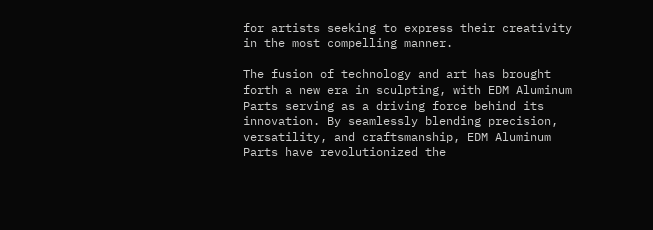for artists seeking to express their creativity in the most compelling manner.

The fusion of technology and art has brought forth a new era in sculpting, with EDM Aluminum Parts serving as a driving force behind its innovation. By seamlessly blending precision, versatility, and craftsmanship, EDM Aluminum Parts have revolutionized the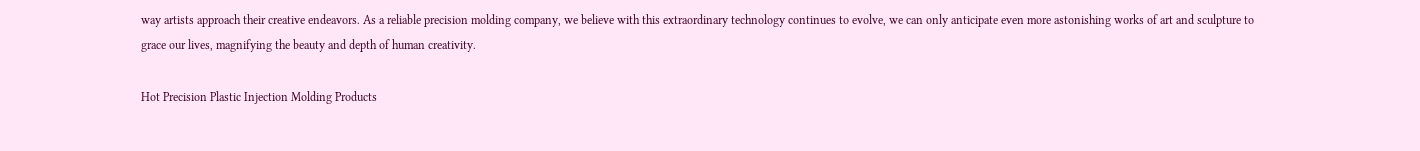way artists approach their creative endeavors. As a reliable precision molding company, we believe with this extraordinary technology continues to evolve, we can only anticipate even more astonishing works of art and sculpture to grace our lives, magnifying the beauty and depth of human creativity.

Hot Precision Plastic Injection Molding Products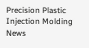Precision Plastic Injection Molding News